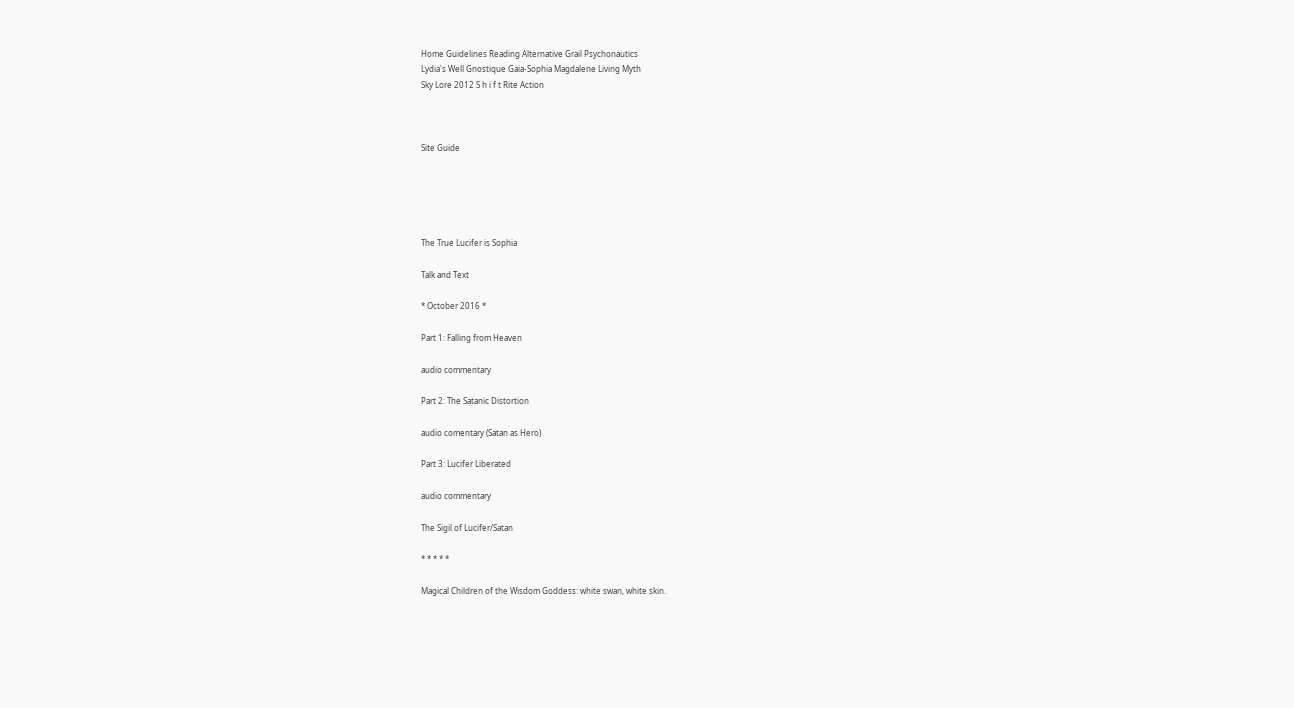Home Guidelines Reading Alternative Grail Psychonautics
Lydia's Well Gnostique Gaia-Sophia Magdalene Living Myth
Sky Lore 2012 S h i f t Rite Action



Site Guide





The True Lucifer is Sophia

Talk and Text

* October 2016 *

Part 1: Falling from Heaven

audio commentary

Part 2: The Satanic Distortion

audio comentary (Satan as Hero)

Part 3: Lucifer Liberated

audio commentary

The Sigil of Lucifer/Satan

* * * * *

Magical Children of the Wisdom Goddess: white swan, white skin.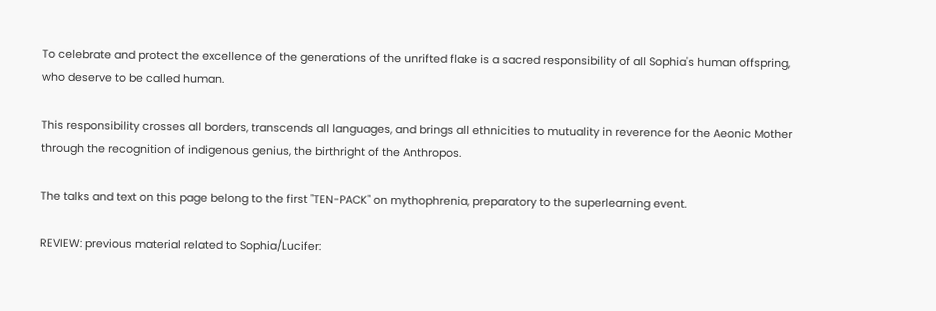To celebrate and protect the excellence of the generations of the unrifted flake is a sacred responsibility of all Sophia's human offspring, who deserve to be called human.

This responsibility crosses all borders, transcends all languages, and brings all ethnicities to mutuality in reverence for the Aeonic Mother through the recognition of indigenous genius, the birthright of the Anthropos.

The talks and text on this page belong to the first "TEN-PACK" on mythophrenia, preparatory to the superlearning event.

REVIEW: previous material related to Sophia/Lucifer: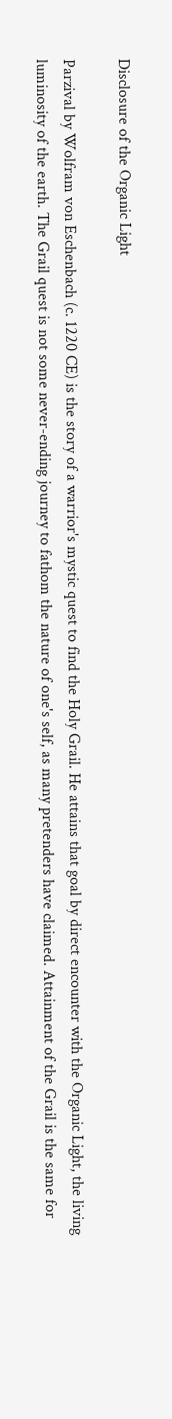Disclosure of the Organic Light

Parzival by Wolfram von Eschenbach (c. 1220 CE) is the story of a warrior's mystic quest to find the Holy Grail. He attains that goal by direct encounter with the Organic Light, the living luminosity of the earth. The Grail quest is not some never-ending journey to fathom the nature of one's self, as many pretenders have claimed. Attainment of the Grail is the same for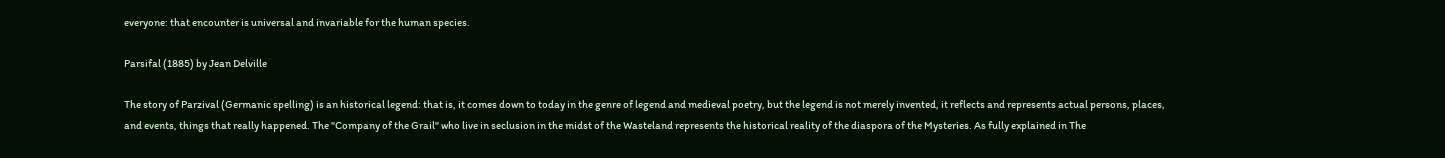everyone: that encounter is universal and invariable for the human species.

Parsifal (1885) by Jean Delville

The story of Parzival (Germanic spelling) is an historical legend: that is, it comes down to today in the genre of legend and medieval poetry, but the legend is not merely invented, it reflects and represents actual persons, places, and events, things that really happened. The "Company of the Grail" who live in seclusion in the midst of the Wasteland represents the historical reality of the diaspora of the Mysteries. As fully explained in The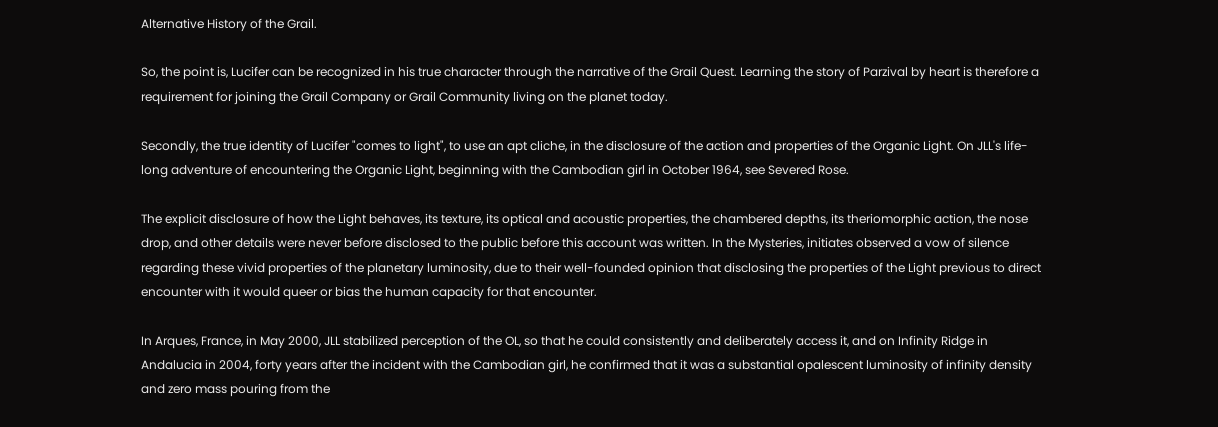Alternative History of the Grail.

So, the point is, Lucifer can be recognized in his true character through the narrative of the Grail Quest. Learning the story of Parzival by heart is therefore a requirement for joining the Grail Company or Grail Community living on the planet today.

Secondly, the true identity of Lucifer "comes to light", to use an apt cliche, in the disclosure of the action and properties of the Organic Light. On JLL's life-long adventure of encountering the Organic Light, beginning with the Cambodian girl in October 1964, see Severed Rose.

The explicit disclosure of how the Light behaves, its texture, its optical and acoustic properties, the chambered depths, its theriomorphic action, the nose drop, and other details were never before disclosed to the public before this account was written. In the Mysteries, initiates observed a vow of silence regarding these vivid properties of the planetary luminosity, due to their well-founded opinion that disclosing the properties of the Light previous to direct encounter with it would queer or bias the human capacity for that encounter.

In Arques, France, in May 2000, JLL stabilized perception of the OL, so that he could consistently and deliberately access it, and on Infinity Ridge in Andalucia in 2004, forty years after the incident with the Cambodian girl, he confirmed that it was a substantial opalescent luminosity of infinity density and zero mass pouring from the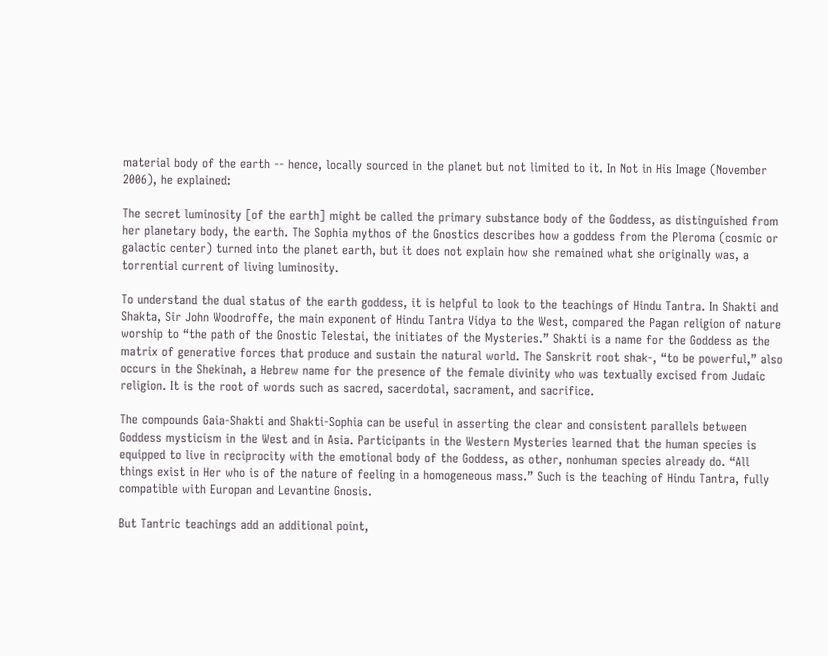material body of the earth -- hence, locally sourced in the planet but not limited to it. In Not in His Image (November 2006), he explained:

The secret luminosity [of the earth] might be called the primary substance body of the Goddess, as distinguished from her planetary body, the earth. The Sophia mythos of the Gnostics describes how a goddess from the Pleroma (cosmic or galactic center) turned into the planet earth, but it does not explain how she remained what she originally was, a torrential current of living luminosity.

To understand the dual status of the earth goddess, it is helpful to look to the teachings of Hindu Tantra. In Shakti and Shakta, Sir John Woodroffe, the main exponent of Hindu Tantra Vidya to the West, compared the Pagan religion of nature worship to “the path of the Gnostic Telestai, the initiates of the Mysteries.” Shakti is a name for the Goddess as the matrix of generative forces that produce and sustain the natural world. The Sanskrit root shak-, “to be powerful,” also occurs in the Shekinah, a Hebrew name for the presence of the female divinity who was textually excised from Judaic religion. It is the root of words such as sacred, sacerdotal, sacrament, and sacrifice.

The compounds Gaia-Shakti and Shakti-Sophia can be useful in asserting the clear and consistent parallels between Goddess mysticism in the West and in Asia. Participants in the Western Mysteries learned that the human species is equipped to live in reciprocity with the emotional body of the Goddess, as other, nonhuman species already do. “All things exist in Her who is of the nature of feeling in a homogeneous mass.” Such is the teaching of Hindu Tantra, fully compatible with Europan and Levantine Gnosis.

But Tantric teachings add an additional point,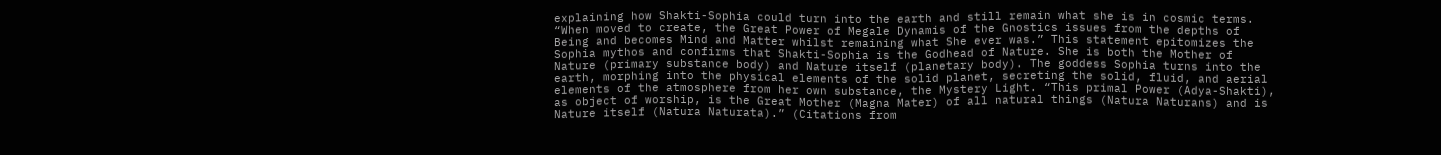explaining how Shakti-Sophia could turn into the earth and still remain what she is in cosmic terms. “When moved to create, the Great Power of Megale Dynamis of the Gnostics issues from the depths of Being and becomes Mind and Matter whilst remaining what She ever was.” This statement epitomizes the Sophia mythos and confirms that Shakti-Sophia is the Godhead of Nature. She is both the Mother of Nature (primary substance body) and Nature itself (planetary body). The goddess Sophia turns into the earth, morphing into the physical elements of the solid planet, secreting the solid, fluid, and aerial elements of the atmosphere from her own substance, the Mystery Light. “This primal Power (Adya-Shakti), as object of worship, is the Great Mother (Magna Mater) of all natural things (Natura Naturans) and is Nature itself (Natura Naturata).” (Citations from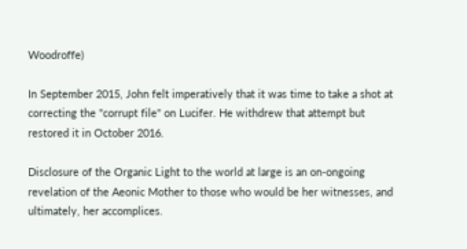Woodroffe)

In September 2015, John felt imperatively that it was time to take a shot at correcting the "corrupt file" on Lucifer. He withdrew that attempt but restored it in October 2016.

Disclosure of the Organic Light to the world at large is an on-ongoing revelation of the Aeonic Mother to those who would be her witnesses, and ultimately, her accomplices.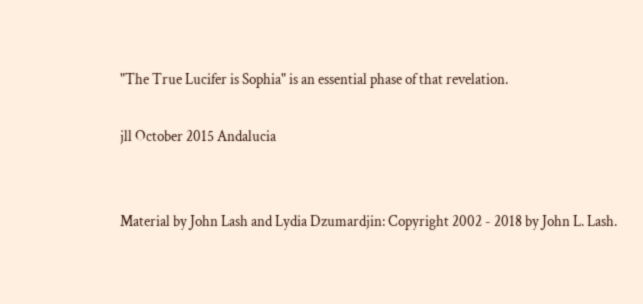"The True Lucifer is Sophia" is an essential phase of that revelation.

jll October 2015 Andalucia


Material by John Lash and Lydia Dzumardjin: Copyright 2002 - 2018 by John L. Lash.